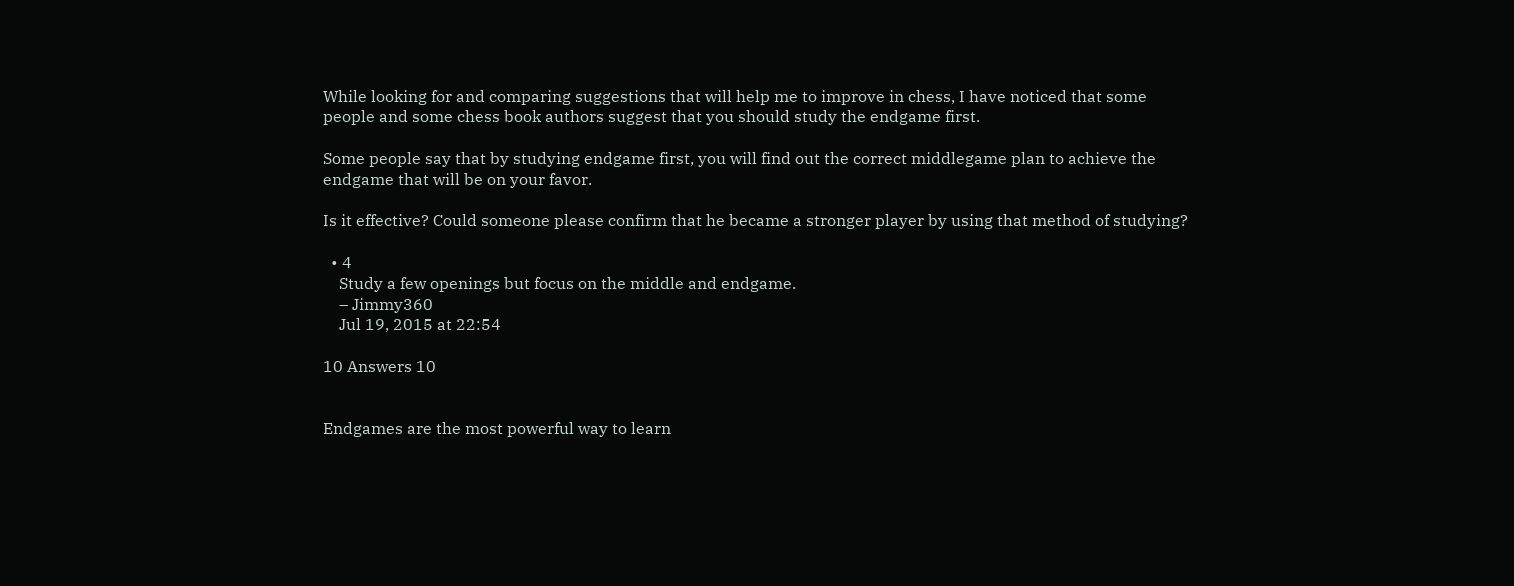While looking for and comparing suggestions that will help me to improve in chess, I have noticed that some people and some chess book authors suggest that you should study the endgame first.

Some people say that by studying endgame first, you will find out the correct middlegame plan to achieve the endgame that will be on your favor.

Is it effective? Could someone please confirm that he became a stronger player by using that method of studying?

  • 4
    Study a few openings but focus on the middle and endgame.
    – Jimmy360
    Jul 19, 2015 at 22:54

10 Answers 10


Endgames are the most powerful way to learn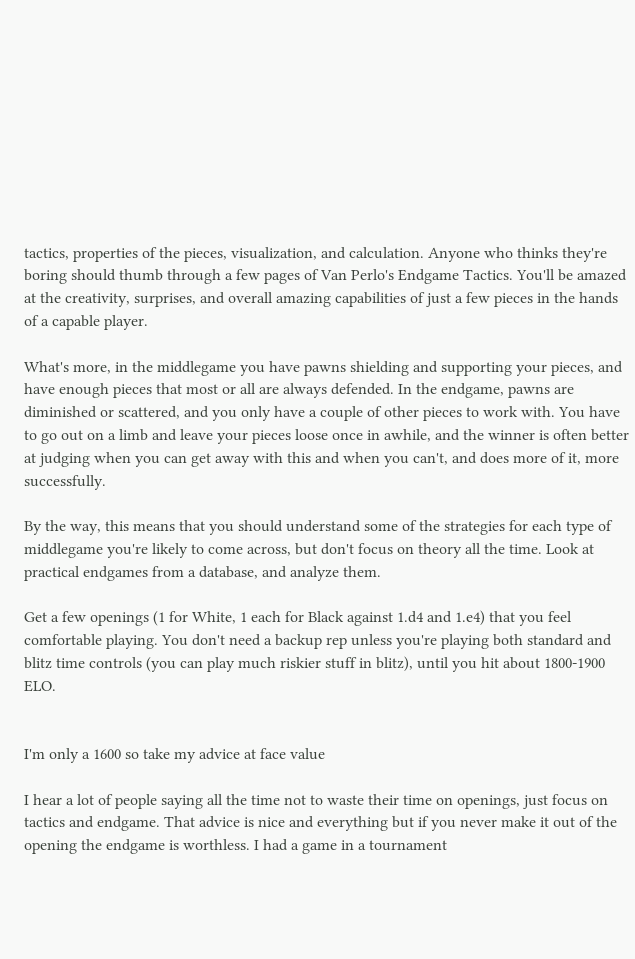tactics, properties of the pieces, visualization, and calculation. Anyone who thinks they're boring should thumb through a few pages of Van Perlo's Endgame Tactics. You'll be amazed at the creativity, surprises, and overall amazing capabilities of just a few pieces in the hands of a capable player.

What's more, in the middlegame you have pawns shielding and supporting your pieces, and have enough pieces that most or all are always defended. In the endgame, pawns are diminished or scattered, and you only have a couple of other pieces to work with. You have to go out on a limb and leave your pieces loose once in awhile, and the winner is often better at judging when you can get away with this and when you can't, and does more of it, more successfully.

By the way, this means that you should understand some of the strategies for each type of middlegame you're likely to come across, but don't focus on theory all the time. Look at practical endgames from a database, and analyze them.

Get a few openings (1 for White, 1 each for Black against 1.d4 and 1.e4) that you feel comfortable playing. You don't need a backup rep unless you're playing both standard and blitz time controls (you can play much riskier stuff in blitz), until you hit about 1800-1900 ELO.


I'm only a 1600 so take my advice at face value

I hear a lot of people saying all the time not to waste their time on openings, just focus on tactics and endgame. That advice is nice and everything but if you never make it out of the opening the endgame is worthless. I had a game in a tournament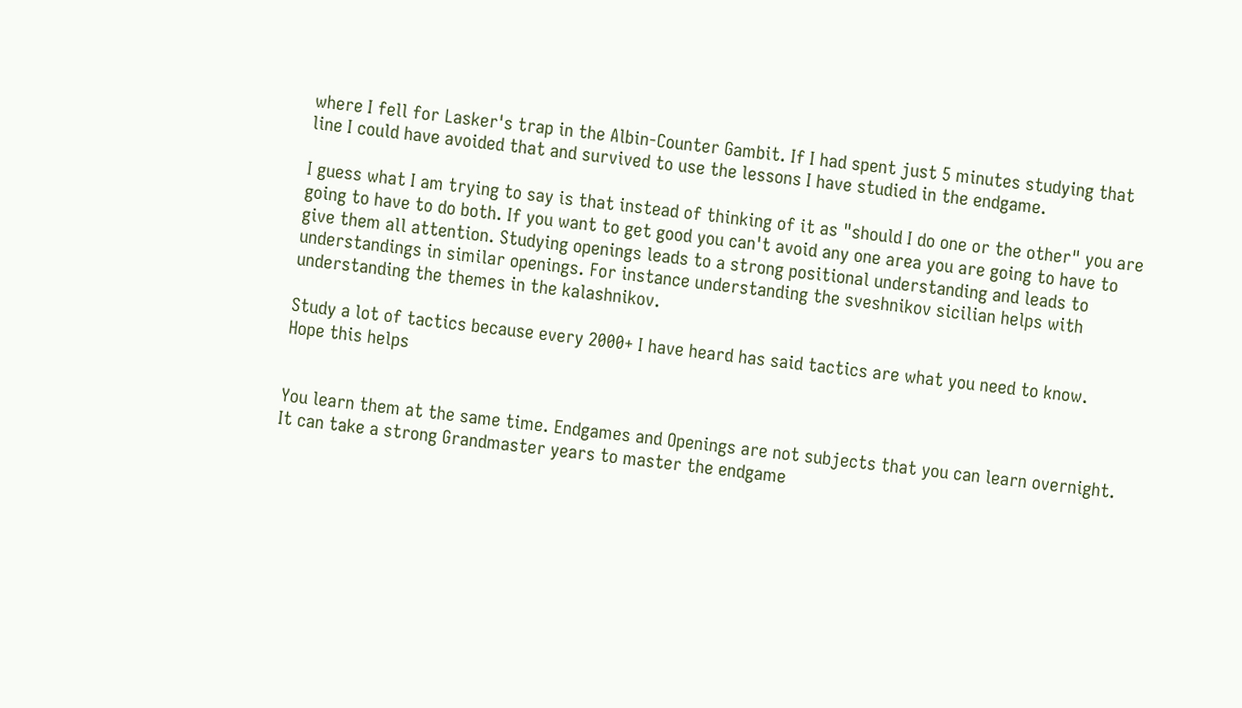where I fell for Lasker's trap in the Albin-Counter Gambit. If I had spent just 5 minutes studying that line I could have avoided that and survived to use the lessons I have studied in the endgame.

I guess what I am trying to say is that instead of thinking of it as "should I do one or the other" you are going to have to do both. If you want to get good you can't avoid any one area you are going to have to give them all attention. Studying openings leads to a strong positional understanding and leads to understandings in similar openings. For instance understanding the sveshnikov sicilian helps with understanding the themes in the kalashnikov.

Study a lot of tactics because every 2000+ I have heard has said tactics are what you need to know. Hope this helps


You learn them at the same time. Endgames and Openings are not subjects that you can learn overnight. It can take a strong Grandmaster years to master the endgame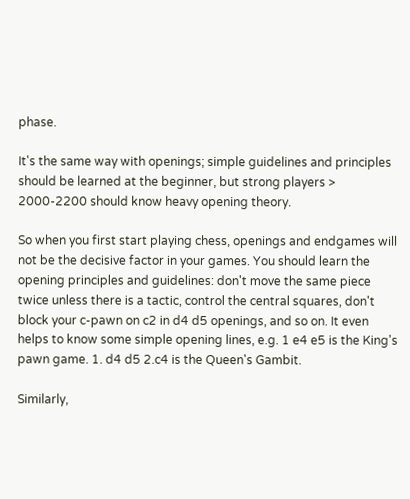phase.

It's the same way with openings; simple guidelines and principles should be learned at the beginner, but strong players > 2000-2200 should know heavy opening theory.

So when you first start playing chess, openings and endgames will not be the decisive factor in your games. You should learn the opening principles and guidelines: don't move the same piece twice unless there is a tactic, control the central squares, don't block your c-pawn on c2 in d4 d5 openings, and so on. It even helps to know some simple opening lines, e.g. 1 e4 e5 is the King's pawn game. 1. d4 d5 2.c4 is the Queen's Gambit.

Similarly,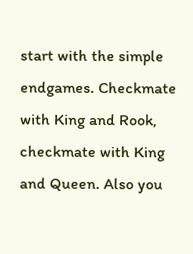start with the simple endgames. Checkmate with King and Rook, checkmate with King and Queen. Also you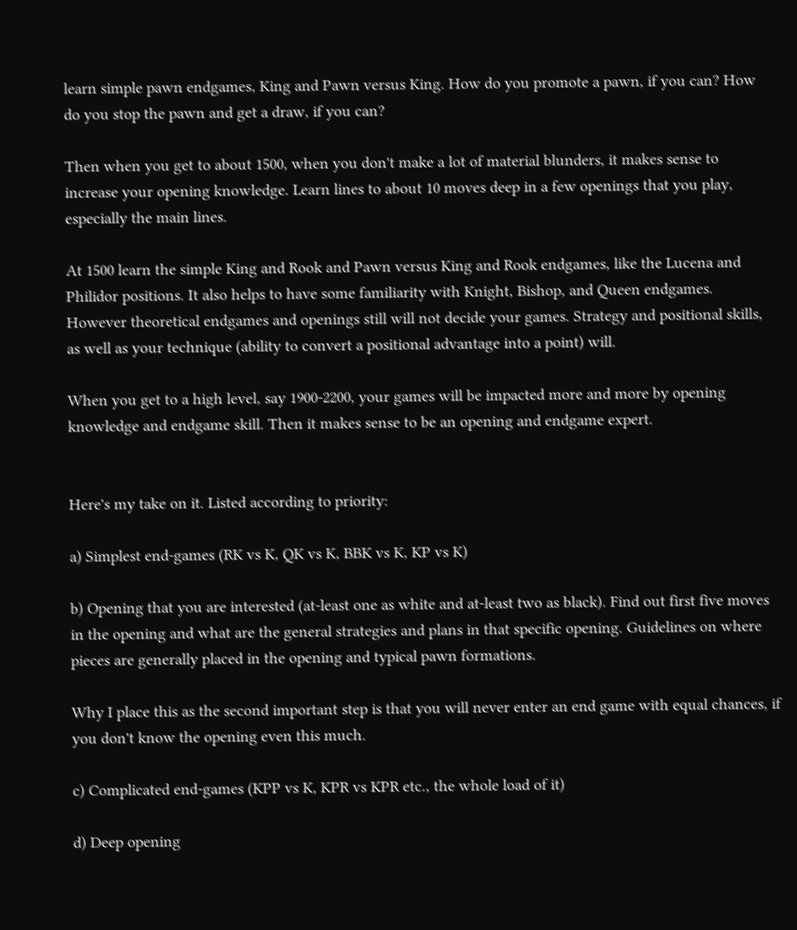learn simple pawn endgames, King and Pawn versus King. How do you promote a pawn, if you can? How do you stop the pawn and get a draw, if you can?

Then when you get to about 1500, when you don't make a lot of material blunders, it makes sense to increase your opening knowledge. Learn lines to about 10 moves deep in a few openings that you play, especially the main lines.

At 1500 learn the simple King and Rook and Pawn versus King and Rook endgames, like the Lucena and Philidor positions. It also helps to have some familiarity with Knight, Bishop, and Queen endgames. However theoretical endgames and openings still will not decide your games. Strategy and positional skills, as well as your technique (ability to convert a positional advantage into a point) will.

When you get to a high level, say 1900-2200, your games will be impacted more and more by opening knowledge and endgame skill. Then it makes sense to be an opening and endgame expert.


Here's my take on it. Listed according to priority:

a) Simplest end-games (RK vs K, QK vs K, BBK vs K, KP vs K)

b) Opening that you are interested (at-least one as white and at-least two as black). Find out first five moves in the opening and what are the general strategies and plans in that specific opening. Guidelines on where pieces are generally placed in the opening and typical pawn formations.

Why I place this as the second important step is that you will never enter an end game with equal chances, if you don't know the opening even this much.

c) Complicated end-games (KPP vs K, KPR vs KPR etc., the whole load of it)

d) Deep opening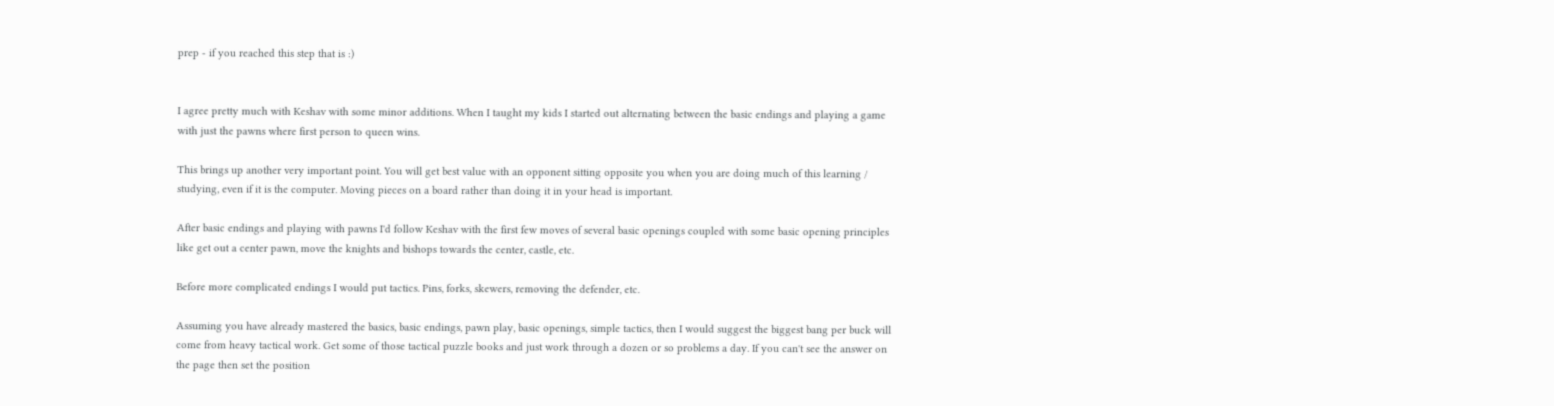prep - if you reached this step that is :)


I agree pretty much with Keshav with some minor additions. When I taught my kids I started out alternating between the basic endings and playing a game with just the pawns where first person to queen wins.

This brings up another very important point. You will get best value with an opponent sitting opposite you when you are doing much of this learning / studying, even if it is the computer. Moving pieces on a board rather than doing it in your head is important.

After basic endings and playing with pawns I'd follow Keshav with the first few moves of several basic openings coupled with some basic opening principles like get out a center pawn, move the knights and bishops towards the center, castle, etc.

Before more complicated endings I would put tactics. Pins, forks, skewers, removing the defender, etc.

Assuming you have already mastered the basics, basic endings, pawn play, basic openings, simple tactics, then I would suggest the biggest bang per buck will come from heavy tactical work. Get some of those tactical puzzle books and just work through a dozen or so problems a day. If you can't see the answer on the page then set the position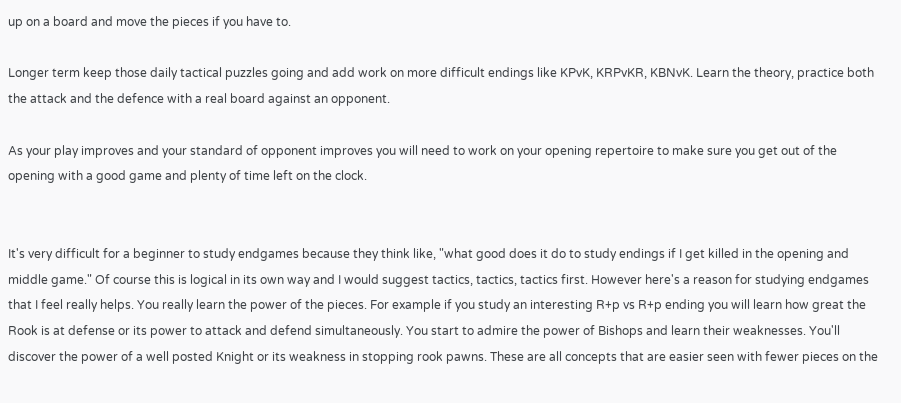up on a board and move the pieces if you have to.

Longer term keep those daily tactical puzzles going and add work on more difficult endings like KPvK, KRPvKR, KBNvK. Learn the theory, practice both the attack and the defence with a real board against an opponent.

As your play improves and your standard of opponent improves you will need to work on your opening repertoire to make sure you get out of the opening with a good game and plenty of time left on the clock.


It's very difficult for a beginner to study endgames because they think like, "what good does it do to study endings if I get killed in the opening and middle game." Of course this is logical in its own way and I would suggest tactics, tactics, tactics first. However here's a reason for studying endgames that I feel really helps. You really learn the power of the pieces. For example if you study an interesting R+p vs R+p ending you will learn how great the Rook is at defense or its power to attack and defend simultaneously. You start to admire the power of Bishops and learn their weaknesses. You'll discover the power of a well posted Knight or its weakness in stopping rook pawns. These are all concepts that are easier seen with fewer pieces on the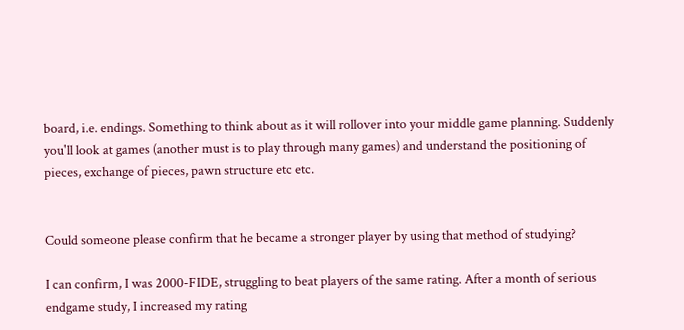board, i.e. endings. Something to think about as it will rollover into your middle game planning. Suddenly you'll look at games (another must is to play through many games) and understand the positioning of pieces, exchange of pieces, pawn structure etc etc.


Could someone please confirm that he became a stronger player by using that method of studying?

I can confirm, I was 2000-FIDE, struggling to beat players of the same rating. After a month of serious endgame study, I increased my rating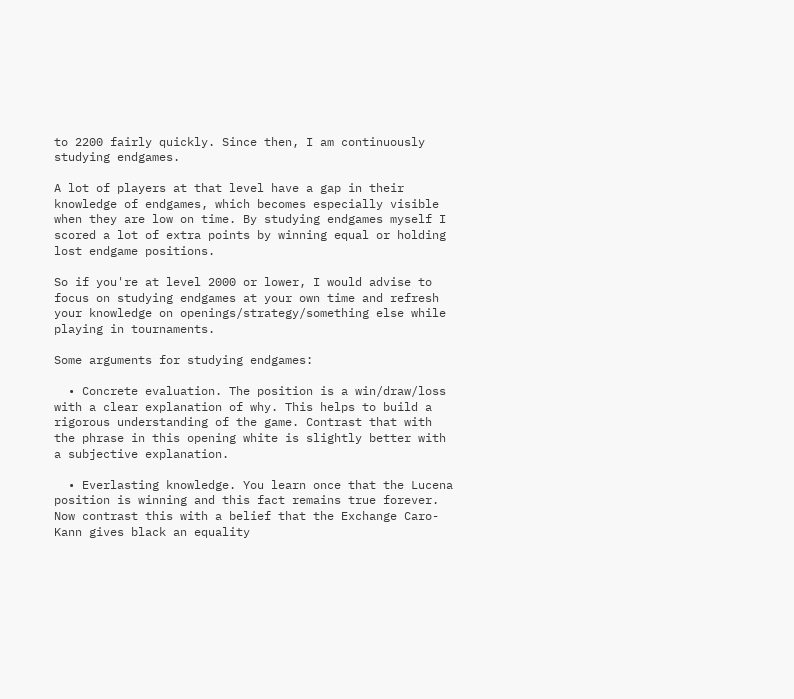to 2200 fairly quickly. Since then, I am continuously studying endgames.

A lot of players at that level have a gap in their knowledge of endgames, which becomes especially visible when they are low on time. By studying endgames myself I scored a lot of extra points by winning equal or holding lost endgame positions.

So if you're at level 2000 or lower, I would advise to focus on studying endgames at your own time and refresh your knowledge on openings/strategy/something else while playing in tournaments.

Some arguments for studying endgames:

  • Concrete evaluation. The position is a win/draw/loss with a clear explanation of why. This helps to build a rigorous understanding of the game. Contrast that with the phrase in this opening white is slightly better with a subjective explanation.

  • Everlasting knowledge. You learn once that the Lucena position is winning and this fact remains true forever. Now contrast this with a belief that the Exchange Caro-Kann gives black an equality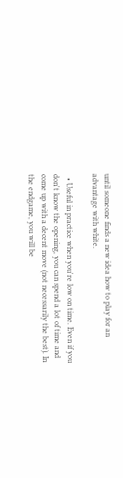until someone finds a new idea how to play for an advantage with white.

  • Useful in practice when you're low on time. Even if you don't know the opening, you can spend a lot of time and come up with a decent move (not necessarily the best). In the endgame, you will be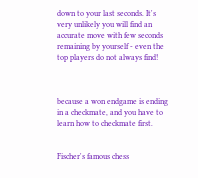down to your last seconds. It's very unlikely you will find an accurate move with few seconds remaining by yourself - even the top players do not always find!



because a won endgame is ending in a checkmate, and you have to learn how to checkmate first.


Fischer's famous chess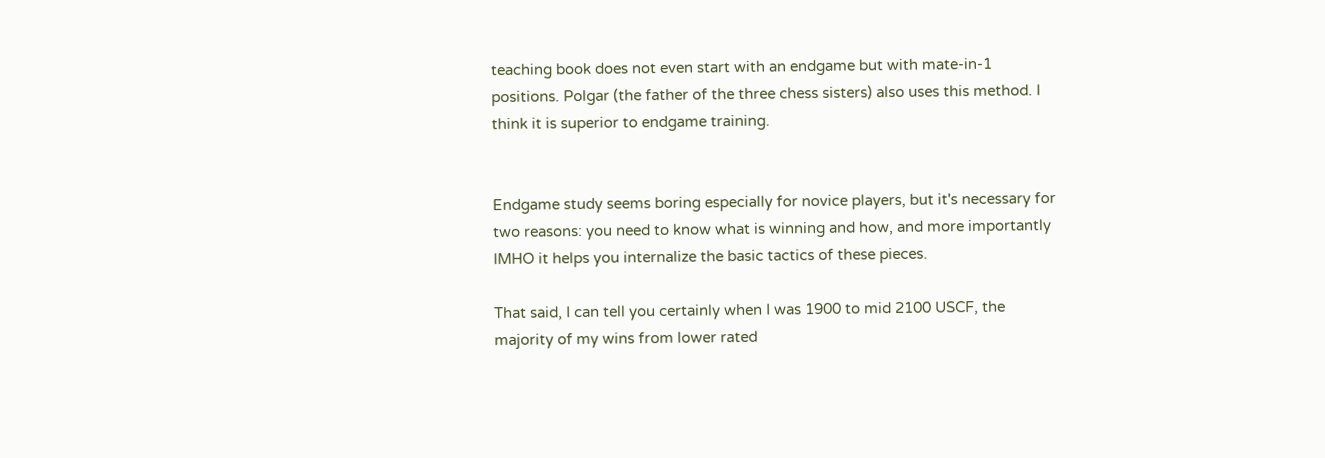teaching book does not even start with an endgame but with mate-in-1 positions. Polgar (the father of the three chess sisters) also uses this method. I think it is superior to endgame training.


Endgame study seems boring especially for novice players, but it's necessary for two reasons: you need to know what is winning and how, and more importantly IMHO it helps you internalize the basic tactics of these pieces.

That said, I can tell you certainly when I was 1900 to mid 2100 USCF, the majority of my wins from lower rated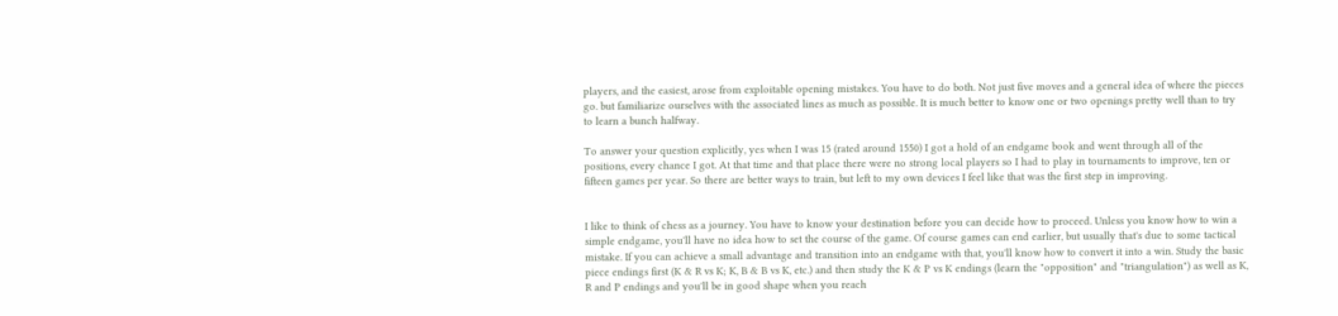players, and the easiest, arose from exploitable opening mistakes. You have to do both. Not just five moves and a general idea of where the pieces go. but familiarize ourselves with the associated lines as much as possible. It is much better to know one or two openings pretty well than to try to learn a bunch halfway.

To answer your question explicitly, yes when I was 15 (rated around 1550) I got a hold of an endgame book and went through all of the positions, every chance I got. At that time and that place there were no strong local players so I had to play in tournaments to improve, ten or fifteen games per year. So there are better ways to train, but left to my own devices I feel like that was the first step in improving.


I like to think of chess as a journey. You have to know your destination before you can decide how to proceed. Unless you know how to win a simple endgame, you'll have no idea how to set the course of the game. Of course games can end earlier, but usually that's due to some tactical mistake. If you can achieve a small advantage and transition into an endgame with that, you'll know how to convert it into a win. Study the basic piece endings first (K & R vs K; K, B & B vs K, etc.) and then study the K & P vs K endings (learn the "opposition" and "triangulation") as well as K, R and P endings and you'll be in good shape when you reach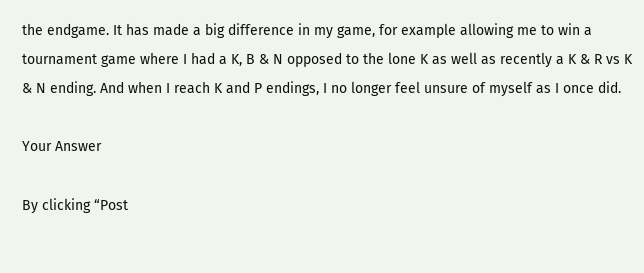the endgame. It has made a big difference in my game, for example allowing me to win a tournament game where I had a K, B & N opposed to the lone K as well as recently a K & R vs K & N ending. And when I reach K and P endings, I no longer feel unsure of myself as I once did.

Your Answer

By clicking “Post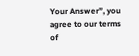Your Answer”, you agree to our terms of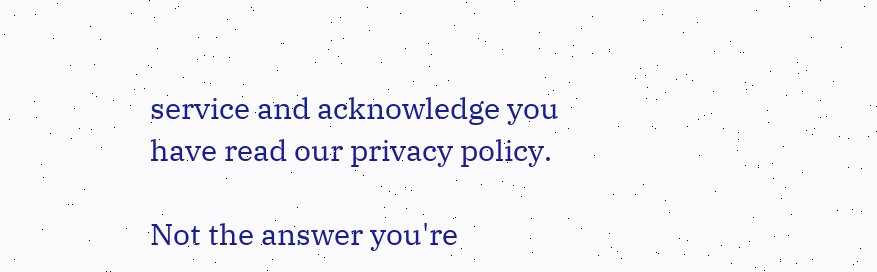service and acknowledge you have read our privacy policy.

Not the answer you're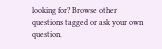looking for? Browse other questions tagged or ask your own question.